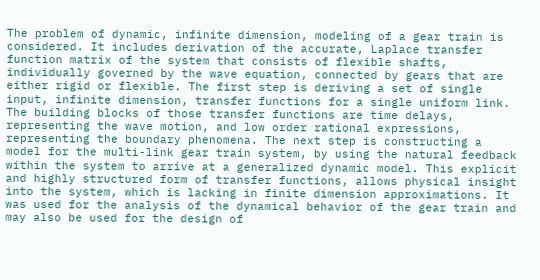The problem of dynamic, infinite dimension, modeling of a gear train is considered. It includes derivation of the accurate, Laplace transfer function matrix of the system that consists of flexible shafts, individually governed by the wave equation, connected by gears that are either rigid or flexible. The first step is deriving a set of single input, infinite dimension, transfer functions for a single uniform link. The building blocks of those transfer functions are time delays, representing the wave motion, and low order rational expressions, representing the boundary phenomena. The next step is constructing a model for the multi-link gear train system, by using the natural feedback within the system to arrive at a generalized dynamic model. This explicit and highly structured form of transfer functions, allows physical insight into the system, which is lacking in finite dimension approximations. It was used for the analysis of the dynamical behavior of the gear train and may also be used for the design of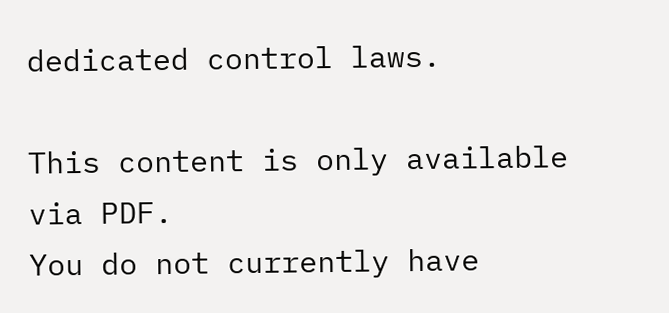dedicated control laws.

This content is only available via PDF.
You do not currently have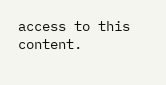access to this content.